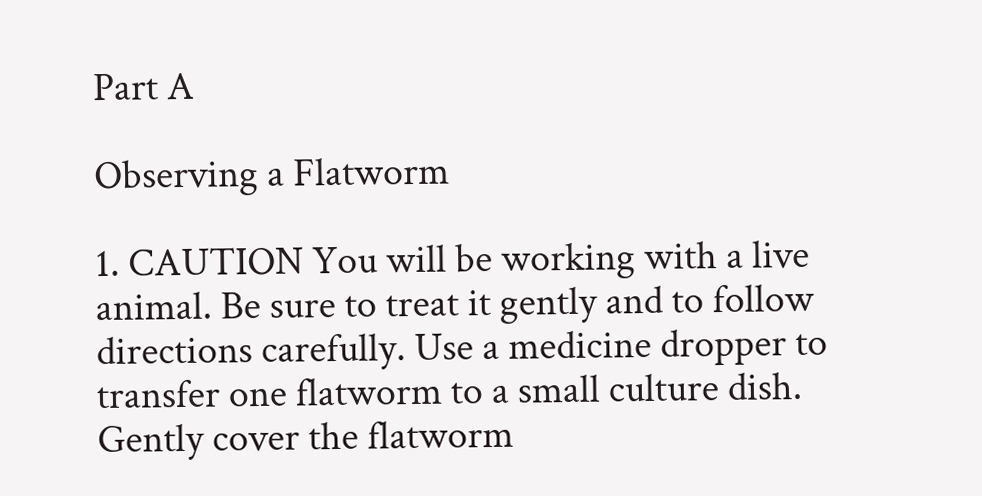Part A

Observing a Flatworm

1. CAUTION You will be working with a live animal. Be sure to treat it gently and to follow directions carefully. Use a medicine dropper to transfer one flatworm to a small culture dish. Gently cover the flatworm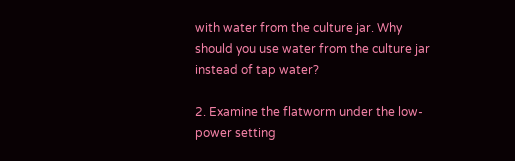with water from the culture jar. Why should you use water from the culture jar instead of tap water?

2. Examine the flatworm under the low-power setting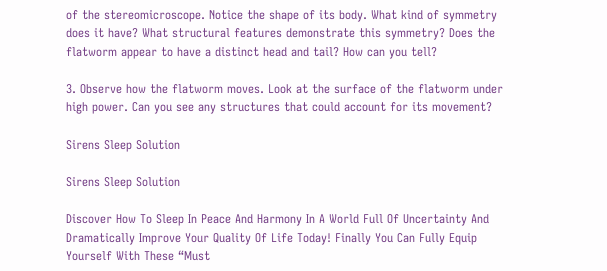of the stereomicroscope. Notice the shape of its body. What kind of symmetry does it have? What structural features demonstrate this symmetry? Does the flatworm appear to have a distinct head and tail? How can you tell?

3. Observe how the flatworm moves. Look at the surface of the flatworm under high power. Can you see any structures that could account for its movement?

Sirens Sleep Solution

Sirens Sleep Solution

Discover How To Sleep In Peace And Harmony In A World Full Of Uncertainty And Dramatically Improve Your Quality Of Life Today! Finally You Can Fully Equip Yourself With These “Must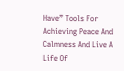Have” Tools For Achieving Peace And Calmness And Live A Life Of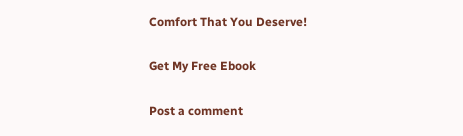Comfort That You Deserve!

Get My Free Ebook

Post a comment